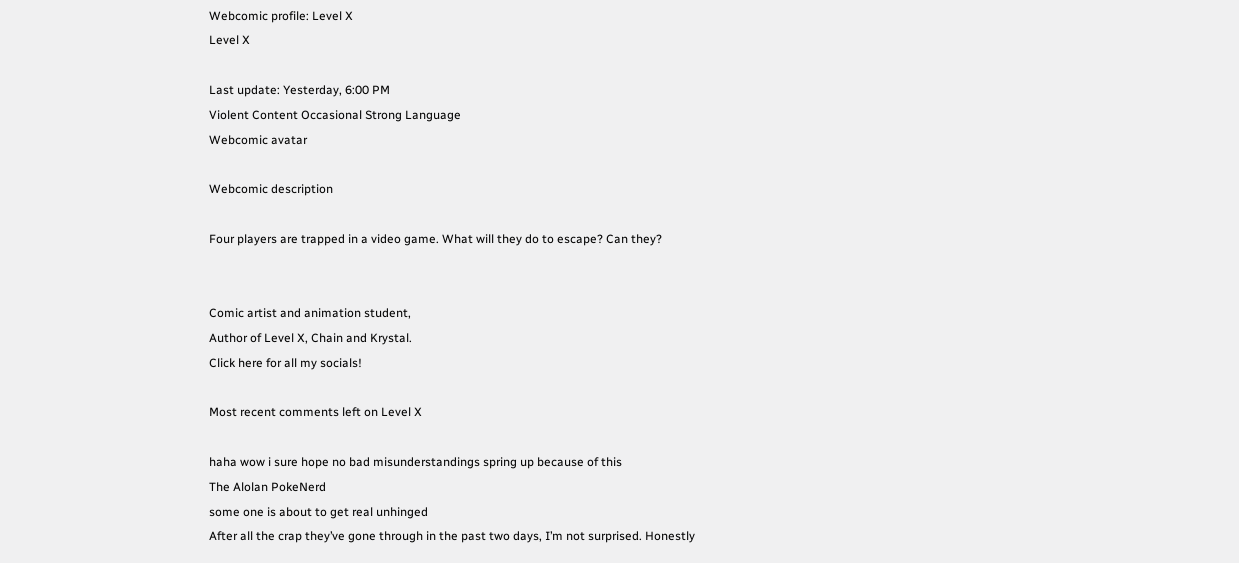Webcomic profile: Level X
Level X

Last update: Yesterday, 6:00 PM
Violent Content Occasional Strong Language
Webcomic avatar

Webcomic description

Four players are trapped in a video game. What will they do to escape? Can they?


Comic artist and animation student,
Author of Level X, Chain and Krystal.
Click here for all my socials!

Most recent comments left on Level X

haha wow i sure hope no bad misunderstandings spring up because of this
The Alolan PokeNerd
some one is about to get real unhinged
After all the crap they’ve gone through in the past two days, I’m not surprised. Honestly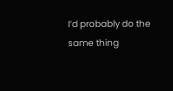I’d probably do the same thing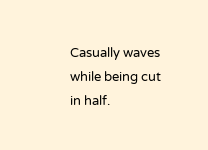Casually waves while being cut in half.